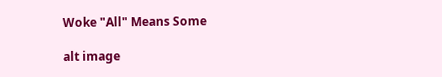Woke "All" Means Some

alt image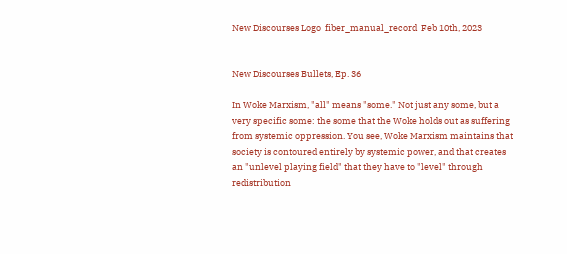New Discourses Logo  fiber_manual_record  Feb 10th, 2023


New Discourses Bullets, Ep. 36

In Woke Marxism, "all" means "some." Not just any some, but a very specific some: the some that the Woke holds out as suffering from systemic oppression. You see, Woke Marxism maintains that society is contoured entirely by systemic power, and that creates an "unlevel playing field" that they have to "level" through redistribution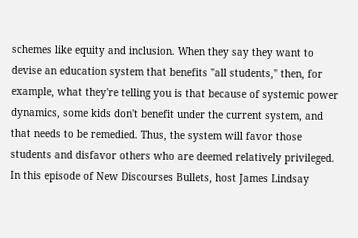schemes like equity and inclusion. When they say they want to devise an education system that benefits "all students," then, for example, what they're telling you is that because of systemic power dynamics, some kids don't benefit under the current system, and that needs to be remedied. Thus, the system will favor those students and disfavor others who are deemed relatively privileged. In this episode of New Discourses Bullets, host James Lindsay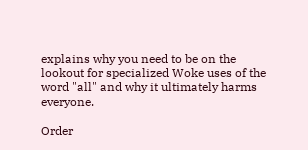explains why you need to be on the lookout for specialized Woke uses of the word "all" and why it ultimately harms everyone.

Order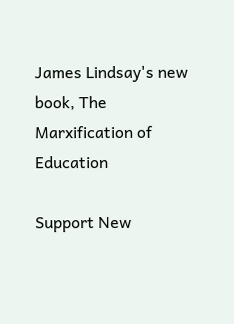James Lindsay's new book, The Marxification of Education

Support New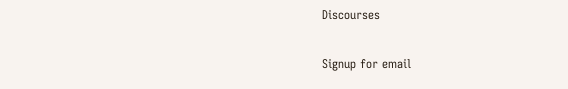Discourses

Signup for email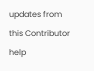updates from this Contributor help